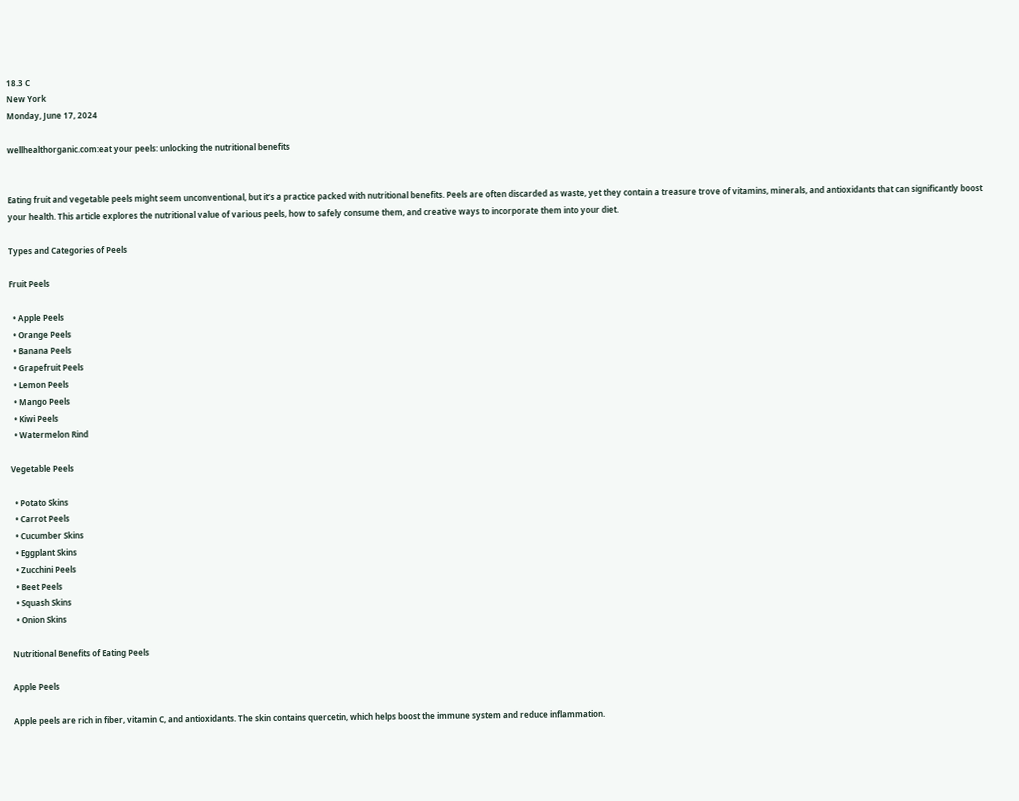18.3 C
New York
Monday, June 17, 2024

wellhealthorganic.com:eat your peels: unlocking the nutritional benefits


Eating fruit and vegetable peels might seem unconventional, but it’s a practice packed with nutritional benefits. Peels are often discarded as waste, yet they contain a treasure trove of vitamins, minerals, and antioxidants that can significantly boost your health. This article explores the nutritional value of various peels, how to safely consume them, and creative ways to incorporate them into your diet.

Types and Categories of Peels

Fruit Peels

  • Apple Peels
  • Orange Peels
  • Banana Peels
  • Grapefruit Peels
  • Lemon Peels
  • Mango Peels
  • Kiwi Peels
  • Watermelon Rind

Vegetable Peels

  • Potato Skins
  • Carrot Peels
  • Cucumber Skins
  • Eggplant Skins
  • Zucchini Peels
  • Beet Peels
  • Squash Skins
  • Onion Skins

Nutritional Benefits of Eating Peels

Apple Peels

Apple peels are rich in fiber, vitamin C, and antioxidants. The skin contains quercetin, which helps boost the immune system and reduce inflammation.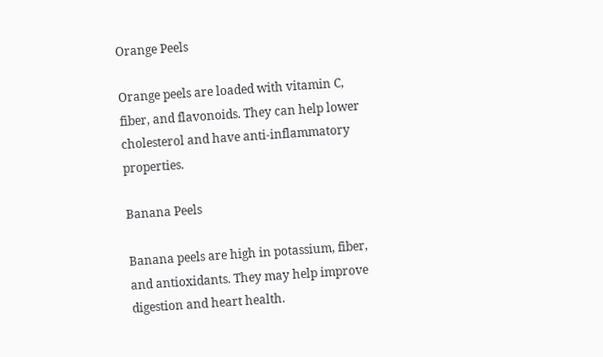Orange Peels

Orange peels are loaded with vitamin C, fiber, and flavonoids. They can help lower cholesterol and have anti-inflammatory properties.

Banana Peels

Banana peels are high in potassium, fiber, and antioxidants. They may help improve digestion and heart health.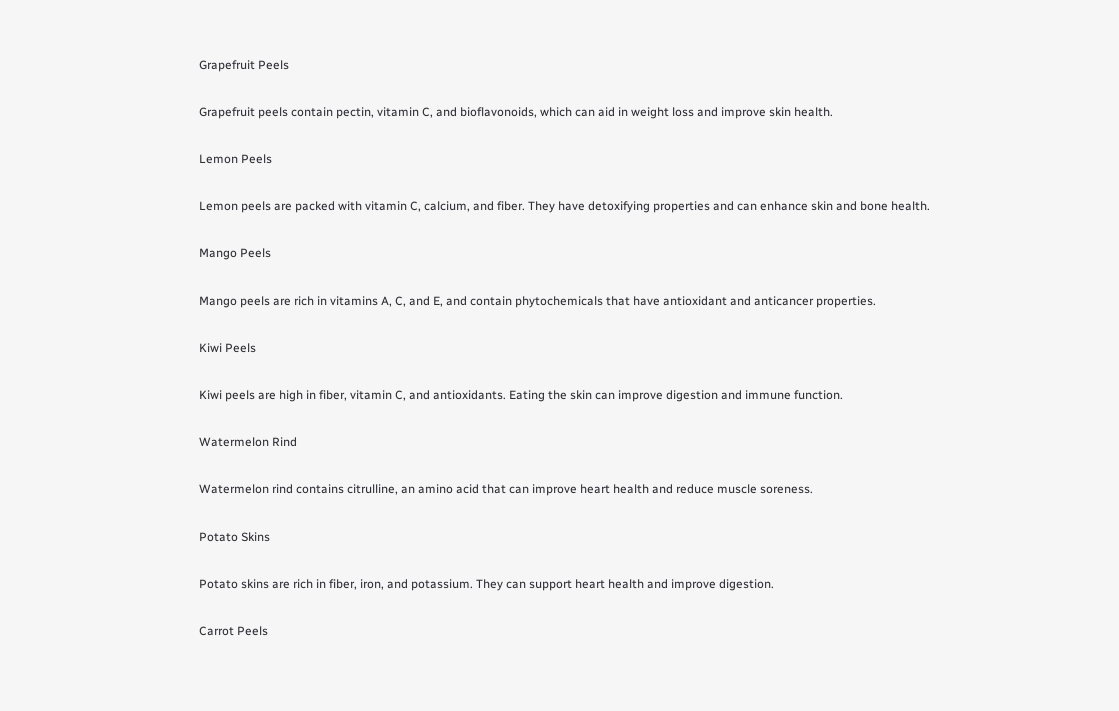Grapefruit Peels

Grapefruit peels contain pectin, vitamin C, and bioflavonoids, which can aid in weight loss and improve skin health.

Lemon Peels

Lemon peels are packed with vitamin C, calcium, and fiber. They have detoxifying properties and can enhance skin and bone health.

Mango Peels

Mango peels are rich in vitamins A, C, and E, and contain phytochemicals that have antioxidant and anticancer properties.

Kiwi Peels

Kiwi peels are high in fiber, vitamin C, and antioxidants. Eating the skin can improve digestion and immune function.

Watermelon Rind

Watermelon rind contains citrulline, an amino acid that can improve heart health and reduce muscle soreness.

Potato Skins

Potato skins are rich in fiber, iron, and potassium. They can support heart health and improve digestion.

Carrot Peels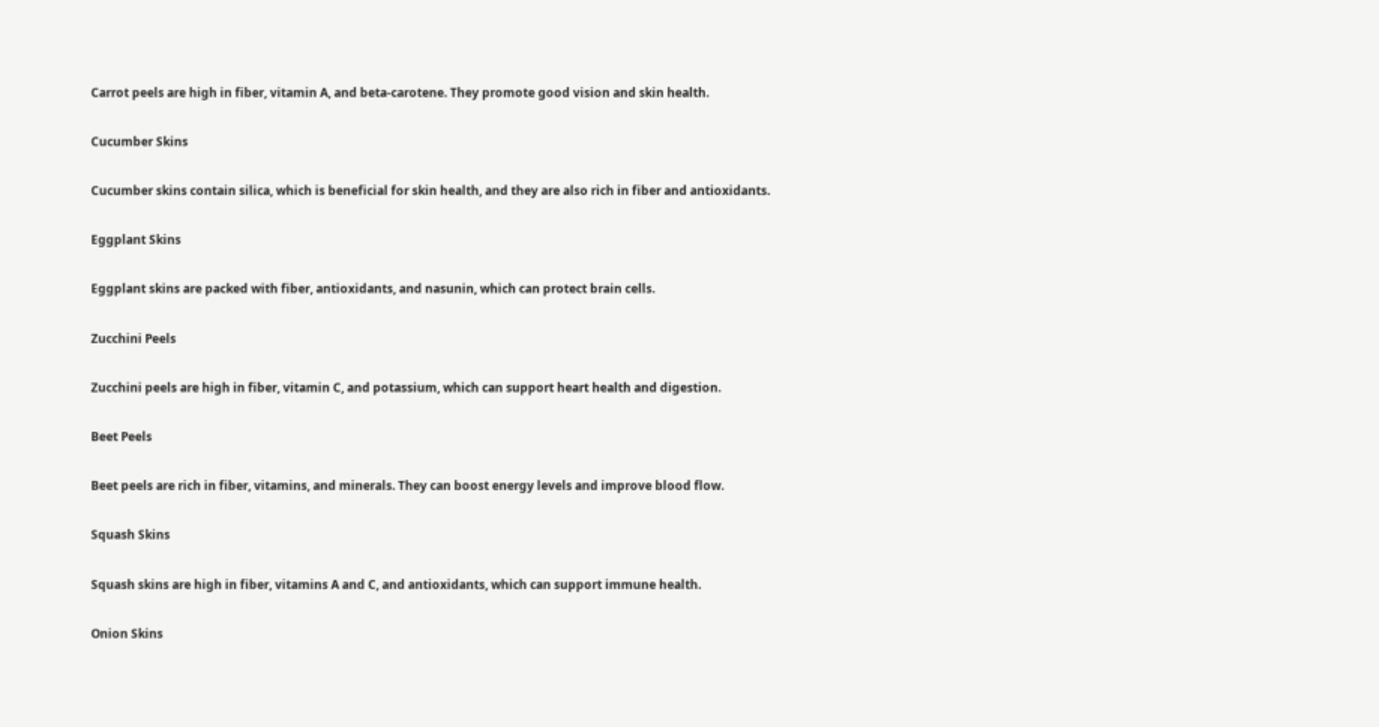Carrot peels are high in fiber, vitamin A, and beta-carotene. They promote good vision and skin health.

Cucumber Skins

Cucumber skins contain silica, which is beneficial for skin health, and they are also rich in fiber and antioxidants.

Eggplant Skins

Eggplant skins are packed with fiber, antioxidants, and nasunin, which can protect brain cells.

Zucchini Peels

Zucchini peels are high in fiber, vitamin C, and potassium, which can support heart health and digestion.

Beet Peels

Beet peels are rich in fiber, vitamins, and minerals. They can boost energy levels and improve blood flow.

Squash Skins

Squash skins are high in fiber, vitamins A and C, and antioxidants, which can support immune health.

Onion Skins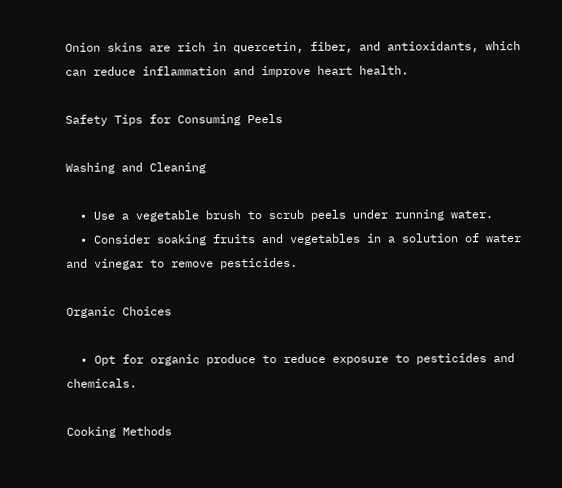Onion skins are rich in quercetin, fiber, and antioxidants, which can reduce inflammation and improve heart health.

Safety Tips for Consuming Peels

Washing and Cleaning

  • Use a vegetable brush to scrub peels under running water.
  • Consider soaking fruits and vegetables in a solution of water and vinegar to remove pesticides.

Organic Choices

  • Opt for organic produce to reduce exposure to pesticides and chemicals.

Cooking Methods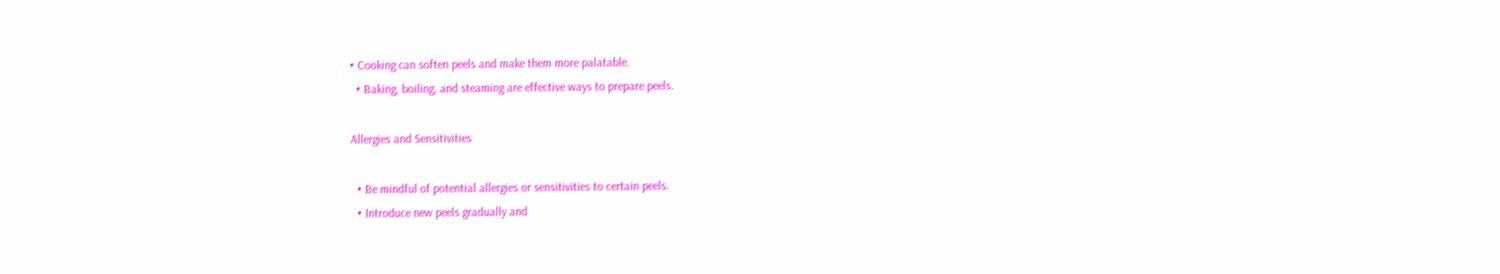• Cooking can soften peels and make them more palatable.
  • Baking, boiling, and steaming are effective ways to prepare peels.

Allergies and Sensitivities

  • Be mindful of potential allergies or sensitivities to certain peels.
  • Introduce new peels gradually and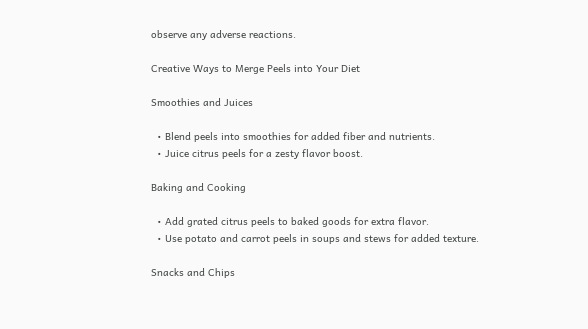observe any adverse reactions.

Creative Ways to Merge Peels into Your Diet

Smoothies and Juices

  • Blend peels into smoothies for added fiber and nutrients.
  • Juice citrus peels for a zesty flavor boost.

Baking and Cooking

  • Add grated citrus peels to baked goods for extra flavor.
  • Use potato and carrot peels in soups and stews for added texture.

Snacks and Chips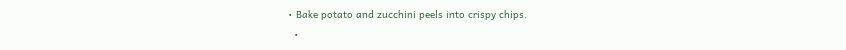• Bake potato and zucchini peels into crispy chips.
  •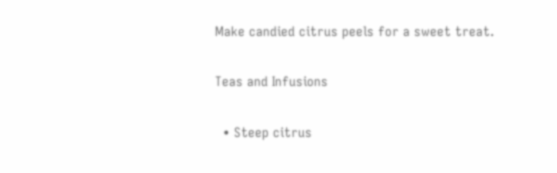Make candied citrus peels for a sweet treat.

Teas and Infusions

  • Steep citrus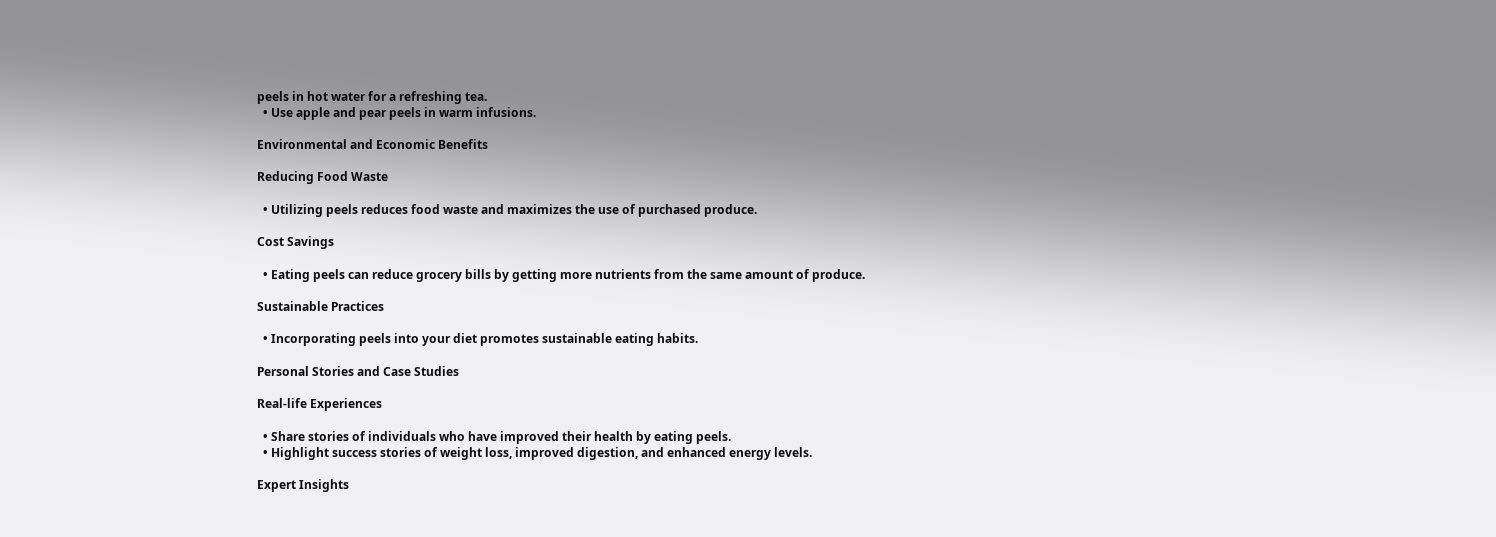peels in hot water for a refreshing tea.
  • Use apple and pear peels in warm infusions.

Environmental and Economic Benefits

Reducing Food Waste

  • Utilizing peels reduces food waste and maximizes the use of purchased produce.

Cost Savings

  • Eating peels can reduce grocery bills by getting more nutrients from the same amount of produce.

Sustainable Practices

  • Incorporating peels into your diet promotes sustainable eating habits.

Personal Stories and Case Studies

Real-life Experiences

  • Share stories of individuals who have improved their health by eating peels.
  • Highlight success stories of weight loss, improved digestion, and enhanced energy levels.

Expert Insights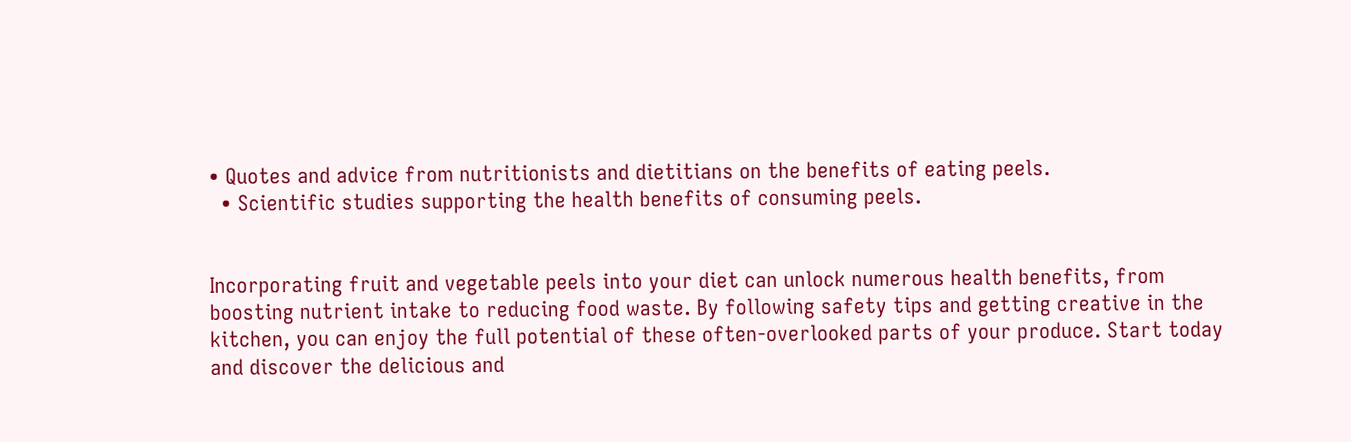• Quotes and advice from nutritionists and dietitians on the benefits of eating peels.
  • Scientific studies supporting the health benefits of consuming peels.


Incorporating fruit and vegetable peels into your diet can unlock numerous health benefits, from boosting nutrient intake to reducing food waste. By following safety tips and getting creative in the kitchen, you can enjoy the full potential of these often-overlooked parts of your produce. Start today and discover the delicious and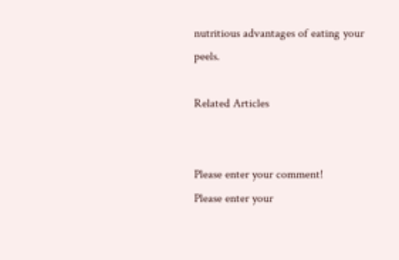nutritious advantages of eating your peels.

Related Articles


Please enter your comment!
Please enter your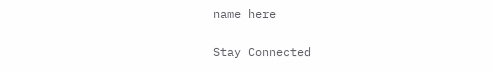name here

Stay Connected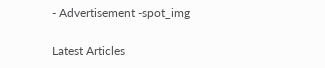- Advertisement -spot_img

Latest Articles